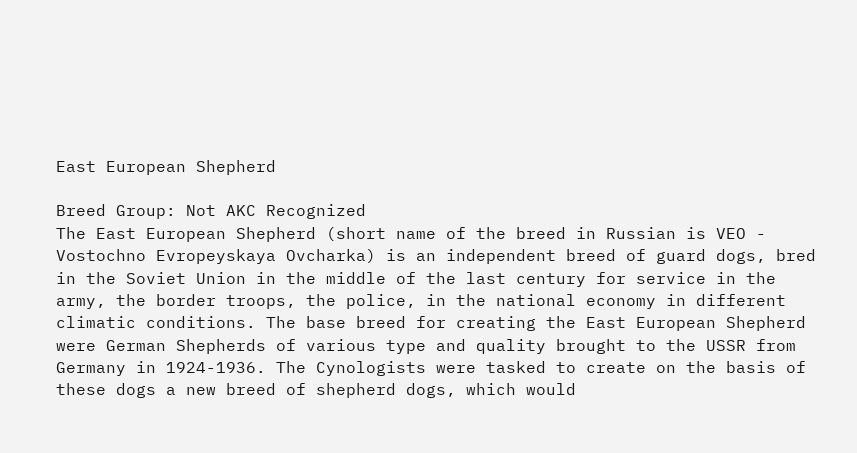East European Shepherd

Breed Group: Not AKC Recognized
The East European Shepherd (short name of the breed in Russian is VEO - Vostochno Evropeyskaya Ovcharka) is an independent breed of guard dogs, bred in the Soviet Union in the middle of the last century for service in the army, the border troops, the police, in the national economy in different climatic conditions. The base breed for creating the East European Shepherd were German Shepherds of various type and quality brought to the USSR from Germany in 1924-1936. The Cynologists were tasked to create on the basis of these dogs a new breed of shepherd dogs, which would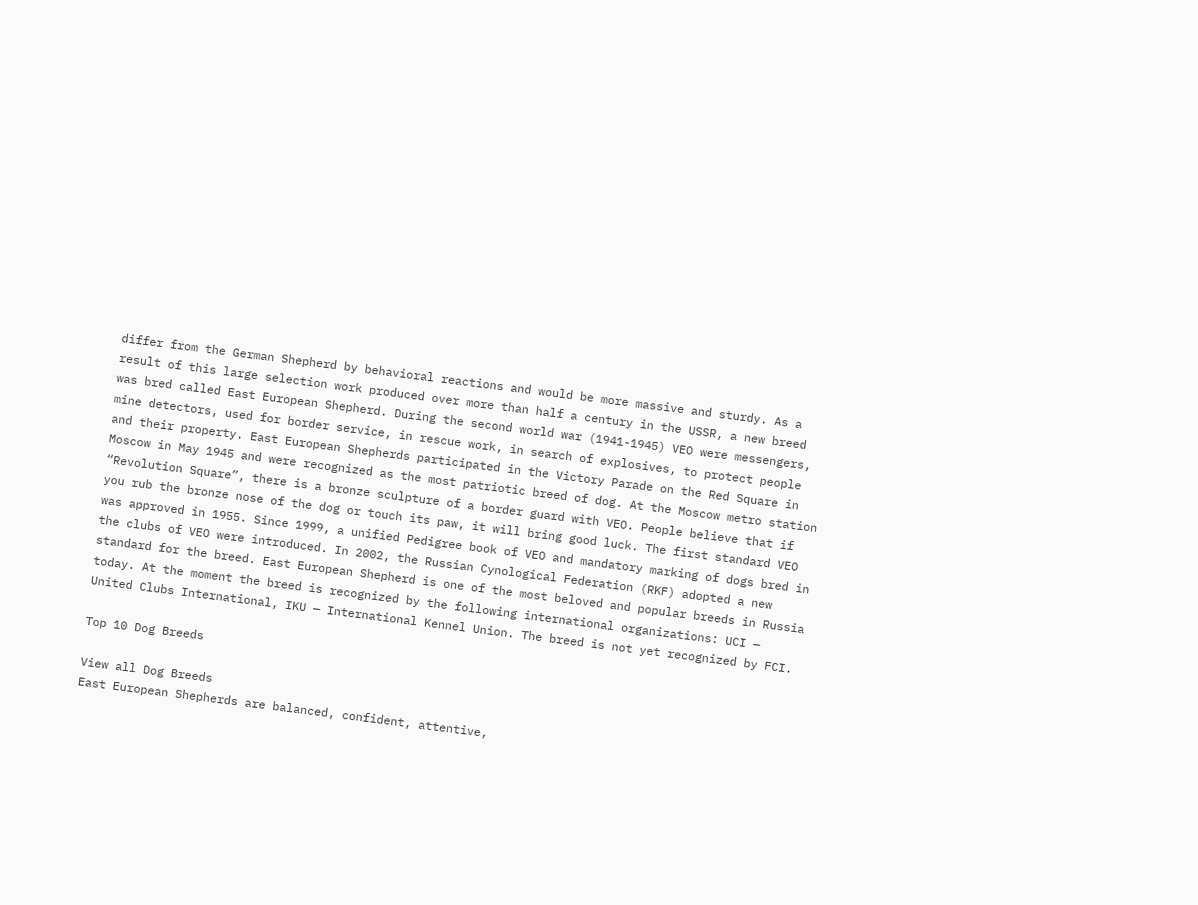differ from the German Shepherd by behavioral reactions and would be more massive and sturdy. As a result of this large selection work produced over more than half a century in the USSR, a new breed was bred called East European Shepherd. During the second world war (1941-1945) VEO were messengers, mine detectors, used for border service, in rescue work, in search of explosives, to protect people and their property. East European Shepherds participated in the Victory Parade on the Red Square in Moscow in May 1945 and were recognized as the most patriotic breed of dog. At the Moscow metro station “Revolution Square”, there is a bronze sculpture of a border guard with VEO. People believe that if you rub the bronze nose of the dog or touch its paw, it will bring good luck. The first standard VEO was approved in 1955. Since 1999, a unified Pedigree book of VEO and mandatory marking of dogs bred in the clubs of VEO were introduced. In 2002, the Russian Cynological Federation (RKF) adopted a new standard for the breed. East European Shepherd is one of the most beloved and popular breeds in Russia today. At the moment the breed is recognized by the following international organizations: UCI — United Clubs International, IKU — International Kennel Union. The breed is not yet recognized by FCI.

Top 10 Dog Breeds

View all Dog Breeds
East European Shepherds are balanced, confident, attentive,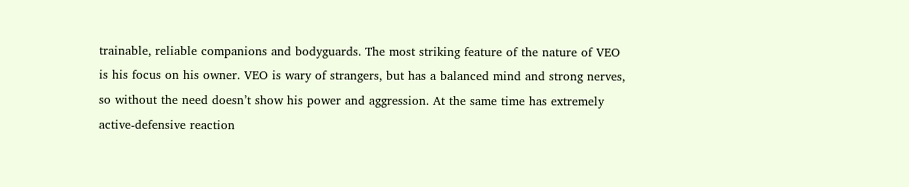trainable, reliable companions and bodyguards. The most striking feature of the nature of VEO is his focus on his owner. VEO is wary of strangers, but has a balanced mind and strong nerves, so without the need doesn’t show his power and aggression. At the same time has extremely active-defensive reaction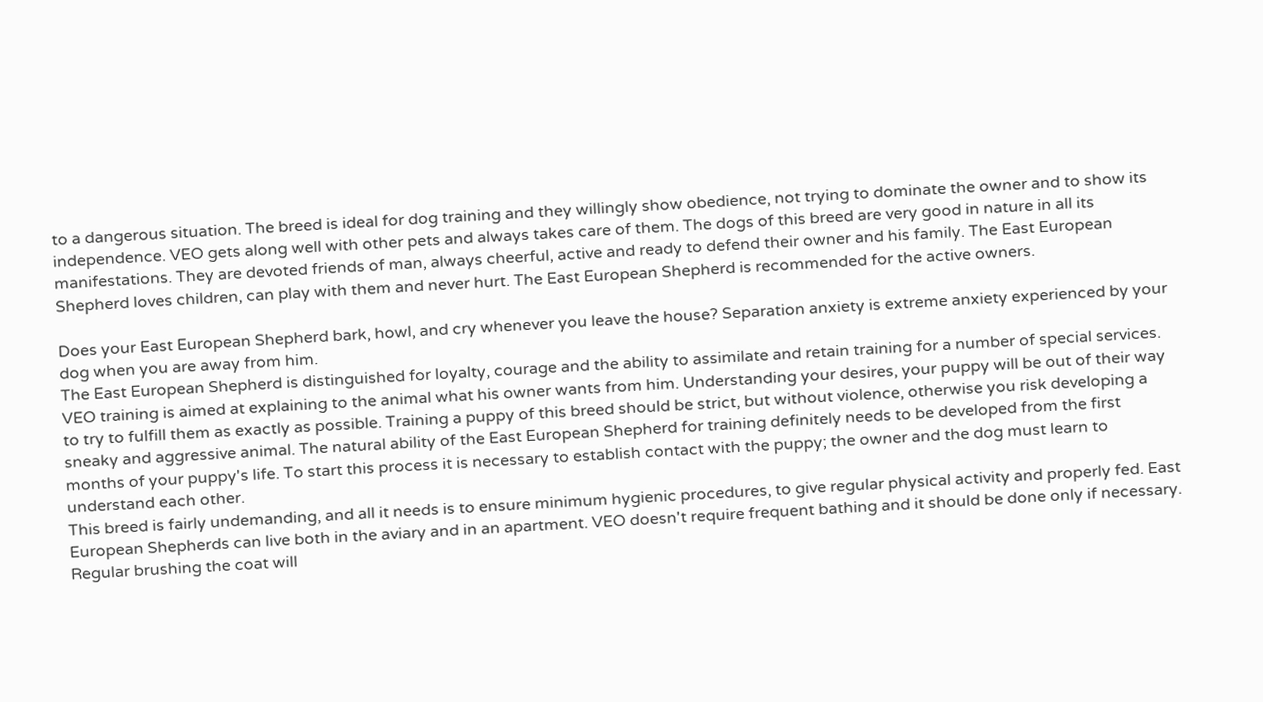to a dangerous situation. The breed is ideal for dog training and they willingly show obedience, not trying to dominate the owner and to show its independence. VEO gets along well with other pets and always takes care of them. The dogs of this breed are very good in nature in all its manifestations. They are devoted friends of man, always cheerful, active and ready to defend their owner and his family. The East European Shepherd loves children, can play with them and never hurt. The East European Shepherd is recommended for the active owners.

Does your East European Shepherd bark, howl, and cry whenever you leave the house? Separation anxiety is extreme anxiety experienced by your dog when you are away from him.
The East European Shepherd is distinguished for loyalty, courage and the ability to assimilate and retain training for a number of special services. VEO training is aimed at explaining to the animal what his owner wants from him. Understanding your desires, your puppy will be out of their way to try to fulfill them as exactly as possible. Training a puppy of this breed should be strict, but without violence, otherwise you risk developing a sneaky and aggressive animal. The natural ability of the East European Shepherd for training definitely needs to be developed from the first months of your puppy's life. To start this process it is necessary to establish contact with the puppy; the owner and the dog must learn to understand each other.
This breed is fairly undemanding, and all it needs is to ensure minimum hygienic procedures, to give regular physical activity and properly fed. East European Shepherds can live both in the aviary and in an apartment. VEO doesn't require frequent bathing and it should be done only if necessary. Regular brushing the coat will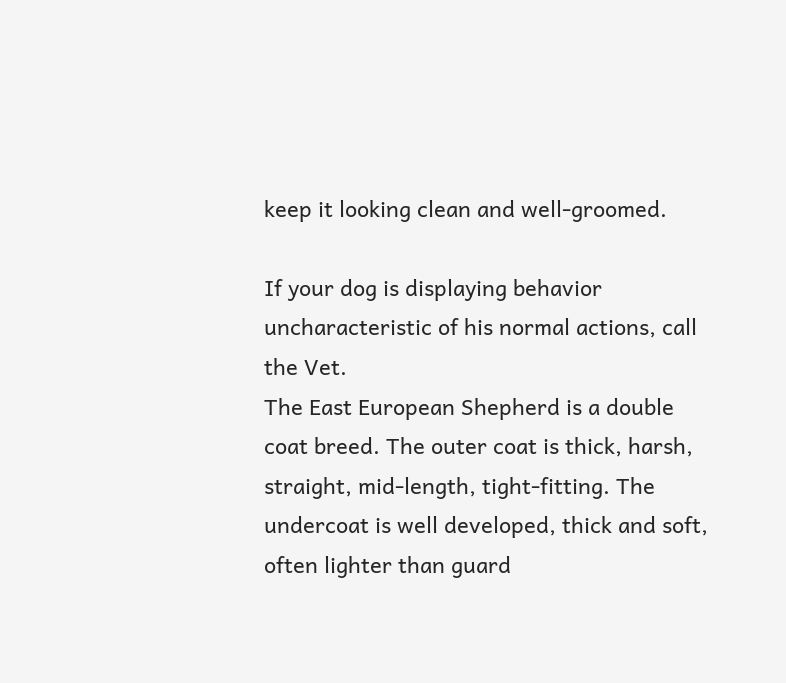keep it looking clean and well-groomed.

If your dog is displaying behavior uncharacteristic of his normal actions, call the Vet.
The East European Shepherd is a double coat breed. The outer coat is thick, harsh, straight, mid-length, tight-fitting. The undercoat is well developed, thick and soft, often lighter than guard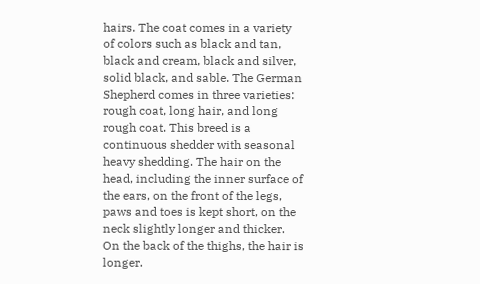hairs. The coat comes in a variety of colors such as black and tan, black and cream, black and silver, solid black, and sable. The German Shepherd comes in three varieties: rough coat, long hair, and long rough coat. This breed is a continuous shedder with seasonal heavy shedding. The hair on the head, including the inner surface of the ears, on the front of the legs, paws and toes is kept short, on the neck slightly longer and thicker. On the back of the thighs, the hair is longer.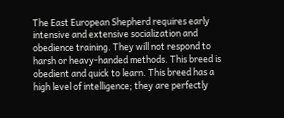The East European Shepherd requires early intensive and extensive socialization and obedience training. They will not respond to harsh or heavy-handed methods. This breed is obedient and quick to learn. This breed has a high level of intelligence; they are perfectly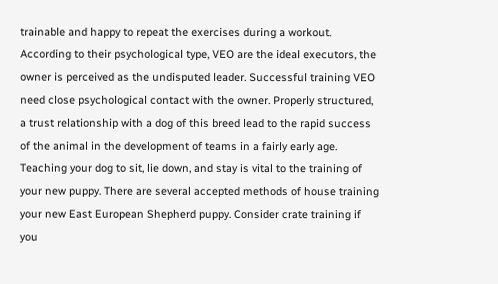trainable and happy to repeat the exercises during a workout. According to their psychological type, VEO are the ideal executors, the owner is perceived as the undisputed leader. Successful training VEO need close psychological contact with the owner. Properly structured, a trust relationship with a dog of this breed lead to the rapid success of the animal in the development of teams in a fairly early age. Teaching your dog to sit, lie down, and stay is vital to the training of your new puppy. There are several accepted methods of house training your new East European Shepherd puppy. Consider crate training if you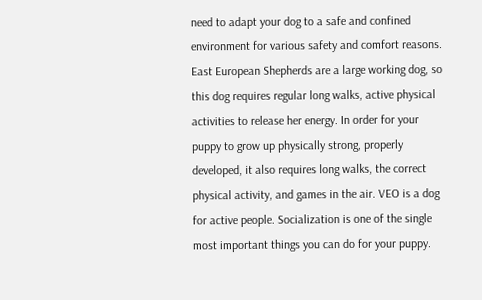need to adapt your dog to a safe and confined environment for various safety and comfort reasons.
East European Shepherds are a large working dog, so this dog requires regular long walks, active physical activities to release her energy. In order for your puppy to grow up physically strong, properly developed, it also requires long walks, the correct physical activity, and games in the air. VEO is a dog for active people. Socialization is one of the single most important things you can do for your puppy.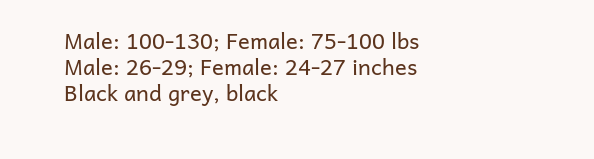Male: 100-130; Female: 75-100 lbs
Male: 26-29; Female: 24-27 inches
Black and grey, black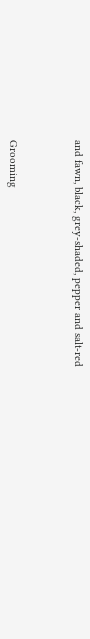and fawn, black, grey-shaded, pepper and salt-red



Grooming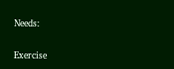Needs:

Exercise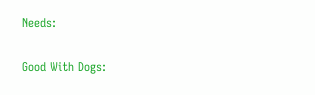Needs:

Good With Dogs: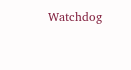Watchdog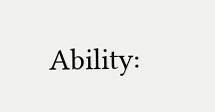Ability: